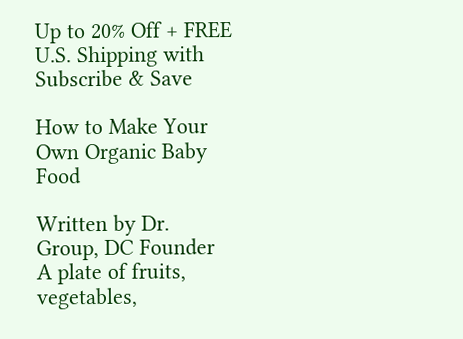Up to 20% Off + FREE U.S. Shipping with Subscribe & Save

How to Make Your Own Organic Baby Food

Written by Dr. Group, DC Founder
A plate of fruits, vegetables,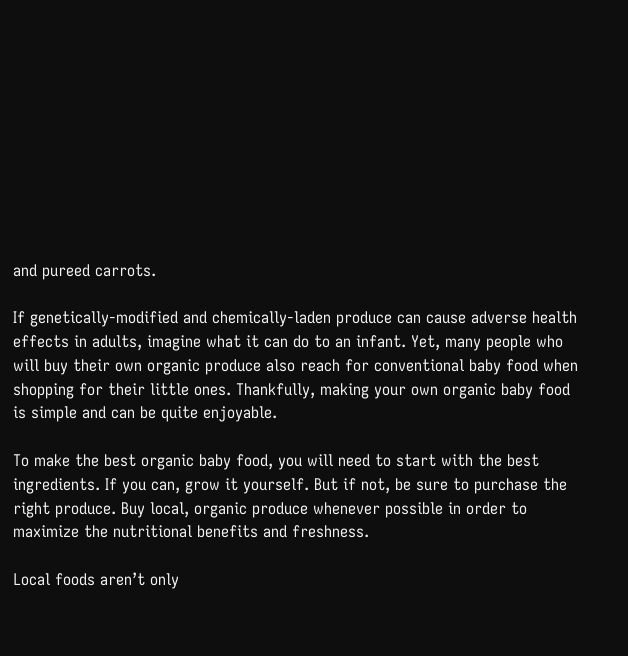and pureed carrots.

If genetically-modified and chemically-laden produce can cause adverse health effects in adults, imagine what it can do to an infant. Yet, many people who will buy their own organic produce also reach for conventional baby food when shopping for their little ones. Thankfully, making your own organic baby food is simple and can be quite enjoyable.

To make the best organic baby food, you will need to start with the best ingredients. If you can, grow it yourself. But if not, be sure to purchase the right produce. Buy local, organic produce whenever possible in order to maximize the nutritional benefits and freshness.

Local foods aren’t only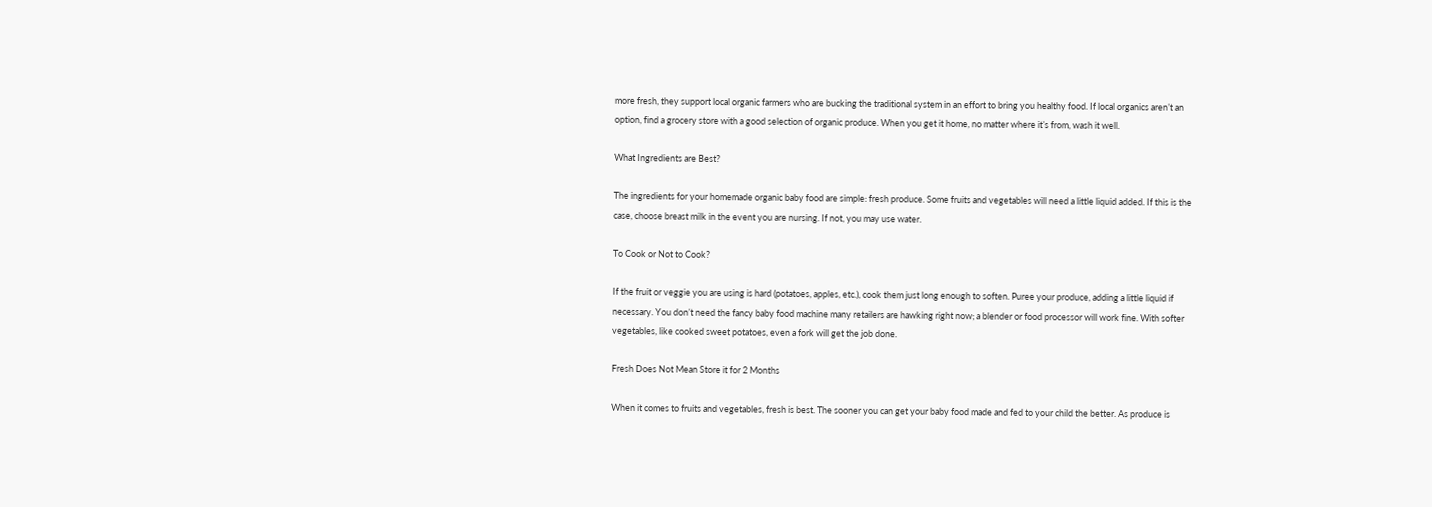more fresh, they support local organic farmers who are bucking the traditional system in an effort to bring you healthy food. If local organics aren’t an option, find a grocery store with a good selection of organic produce. When you get it home, no matter where it’s from, wash it well.

What Ingredients are Best?

The ingredients for your homemade organic baby food are simple: fresh produce. Some fruits and vegetables will need a little liquid added. If this is the case, choose breast milk in the event you are nursing. If not, you may use water.

To Cook or Not to Cook?

If the fruit or veggie you are using is hard (potatoes, apples, etc.), cook them just long enough to soften. Puree your produce, adding a little liquid if necessary. You don’t need the fancy baby food machine many retailers are hawking right now; a blender or food processor will work fine. With softer vegetables, like cooked sweet potatoes, even a fork will get the job done.

Fresh Does Not Mean Store it for 2 Months

When it comes to fruits and vegetables, fresh is best. The sooner you can get your baby food made and fed to your child the better. As produce is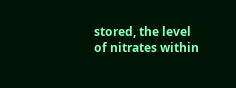stored, the level of nitrates within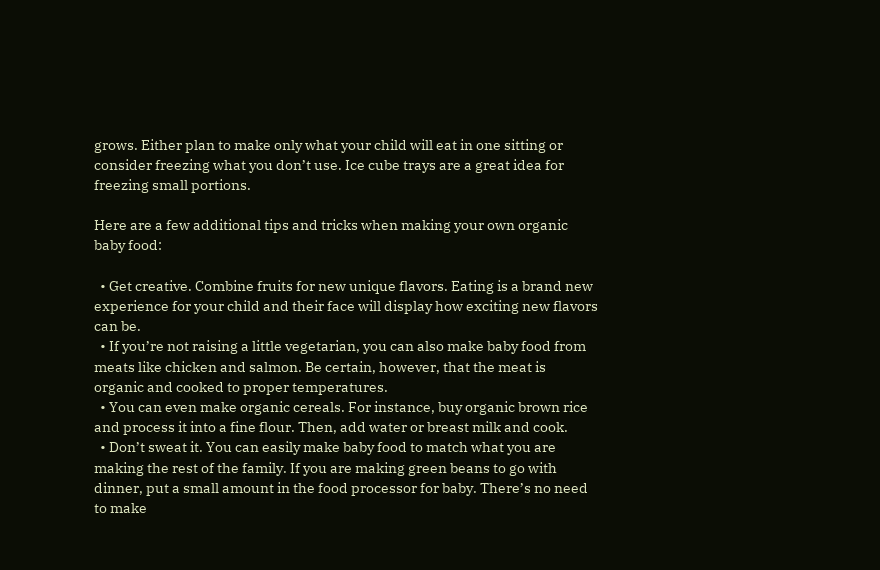grows. Either plan to make only what your child will eat in one sitting or consider freezing what you don’t use. Ice cube trays are a great idea for freezing small portions.

Here are a few additional tips and tricks when making your own organic baby food:

  • Get creative. Combine fruits for new unique flavors. Eating is a brand new experience for your child and their face will display how exciting new flavors can be.
  • If you’re not raising a little vegetarian, you can also make baby food from meats like chicken and salmon. Be certain, however, that the meat is organic and cooked to proper temperatures.
  • You can even make organic cereals. For instance, buy organic brown rice and process it into a fine flour. Then, add water or breast milk and cook.
  • Don’t sweat it. You can easily make baby food to match what you are making the rest of the family. If you are making green beans to go with dinner, put a small amount in the food processor for baby. There’s no need to make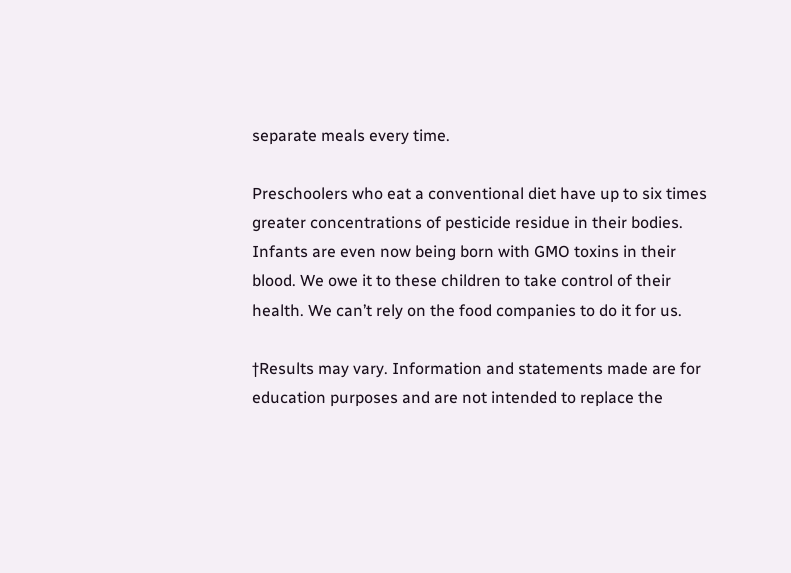separate meals every time.

Preschoolers who eat a conventional diet have up to six times greater concentrations of pesticide residue in their bodies. Infants are even now being born with GMO toxins in their blood. We owe it to these children to take control of their health. We can’t rely on the food companies to do it for us.

†Results may vary. Information and statements made are for education purposes and are not intended to replace the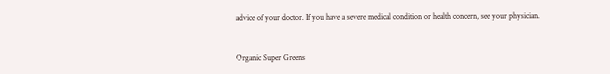advice of your doctor. If you have a severe medical condition or health concern, see your physician.


Organic Super Greens